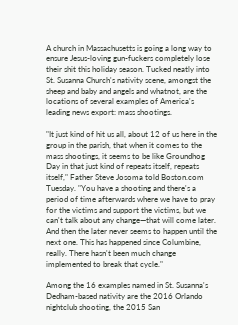A church in Massachusetts is going a long way to ensure Jesus-loving gun-fuckers completely lose their shit this holiday season. Tucked neatly into St. Susanna Church's nativity scene, amongst the sheep and baby and angels and whatnot, are the locations of several examples of America's leading news export: mass shootings.

"It just kind of hit us all, about 12 of us here in the group in the parish, that when it comes to the mass shootings, it seems to be like Groundhog Day in that just kind of repeats itself, repeats itself," Father Steve Josoma told Boston.com Tuesday. "You have a shooting and there's a period of time afterwards where we have to pray for the victims and support the victims, but we can't talk about any change—that will come later. And then the later never seems to happen until the next one. This has happened since Columbine, really. There hasn't been much change implemented to break that cycle."

Among the 16 examples named in St. Susanna's Dedham-based nativity are the 2016 Orlando nightclub shooting, the 2015 San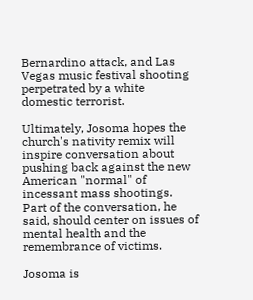Bernardino attack, and Las Vegas music festival shooting perpetrated by a white domestic terrorist.

Ultimately, Josoma hopes the church's nativity remix will inspire conversation about pushing back against the new American "normal" of incessant mass shootings. Part of the conversation, he said, should center on issues of mental health and the remembrance of victims.

Josoma is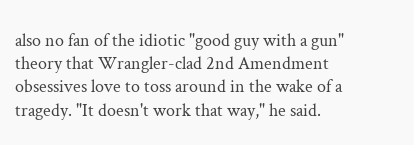also no fan of the idiotic "good guy with a gun" theory that Wrangler-clad 2nd Amendment obsessives love to toss around in the wake of a tragedy. "It doesn't work that way," he said.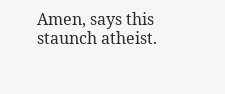Amen, says this staunch atheist.